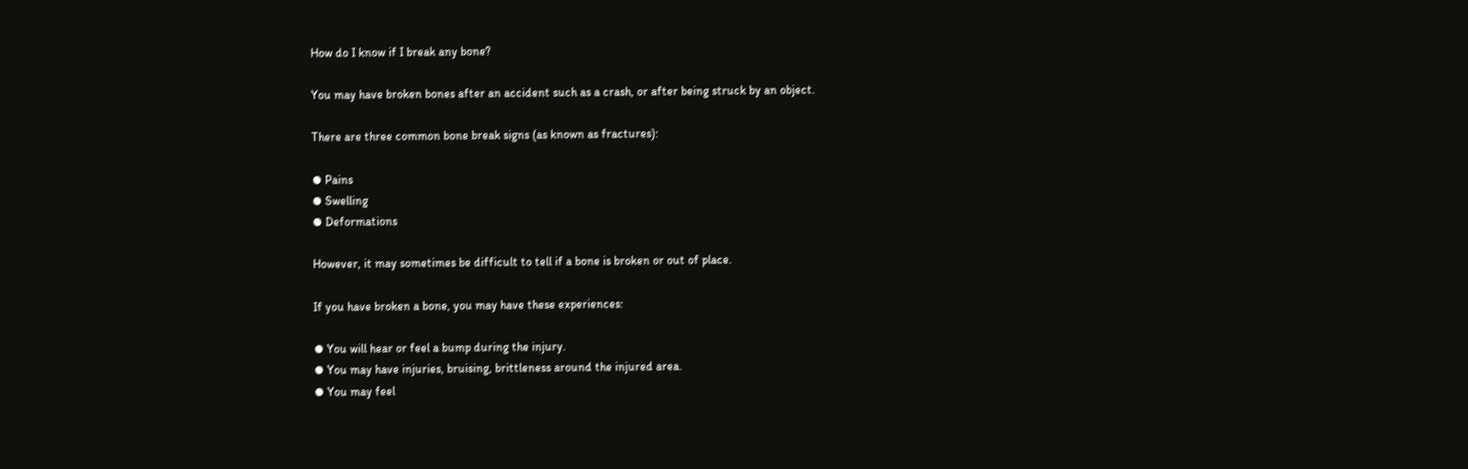How do I know if I break any bone?

You may have broken bones after an accident such as a crash, or after being struck by an object.

There are three common bone break signs (as known as fractures):

⦁ Pains
⦁ Swelling
⦁ Deformations

However, it may sometimes be difficult to tell if a bone is broken or out of place.

If you have broken a bone, you may have these experiences:

⦁ You will hear or feel a bump during the injury.
⦁ You may have injuries, bruising, brittleness around the injured area.
⦁ You may feel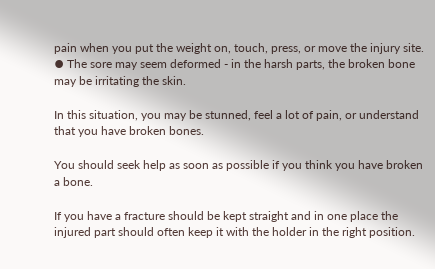pain when you put the weight on, touch, press, or move the injury site.
⦁ The sore may seem deformed - in the harsh parts, the broken bone may be irritating the skin.

In this situation, you may be stunned, feel a lot of pain, or understand that you have broken bones.

You should seek help as soon as possible if you think you have broken a bone.

If you have a fracture should be kept straight and in one place the injured part should often keep it with the holder in the right position.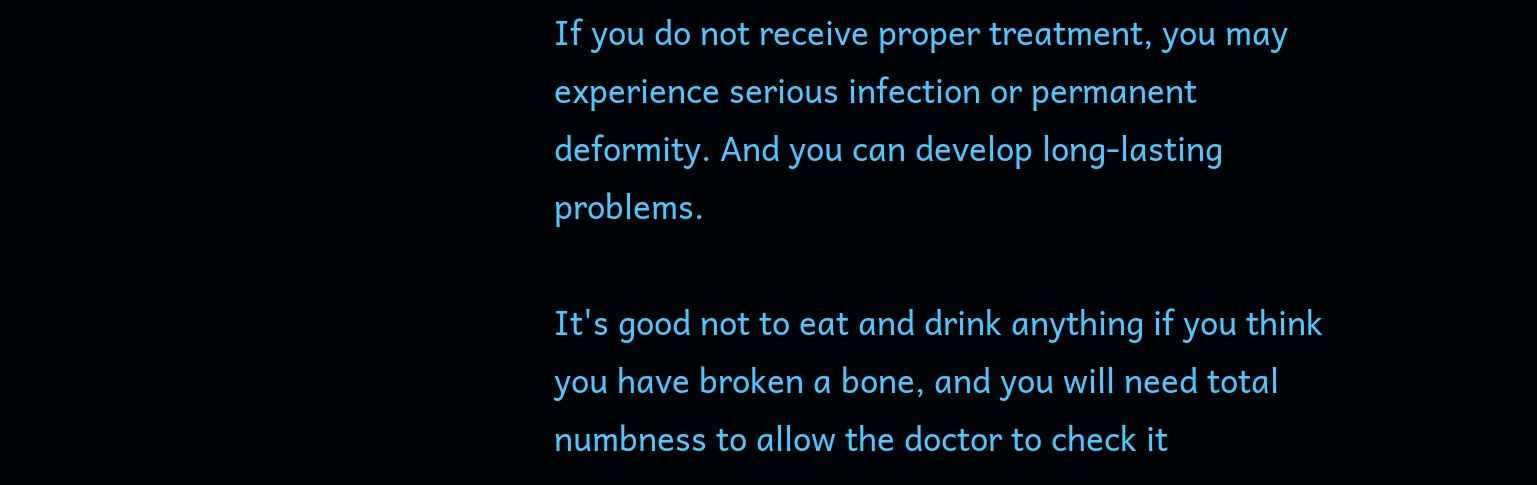If you do not receive proper treatment, you may experience serious infection or permanent deformity. And you can develop long-lasting problems.

It's good not to eat and drink anything if you think you have broken a bone, and you will need total numbness to allow the doctor to check it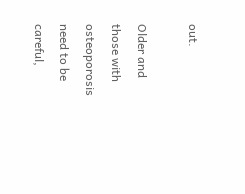out.

Older and those with osteoporosis need to be careful,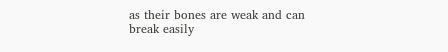as their bones are weak and can break easily